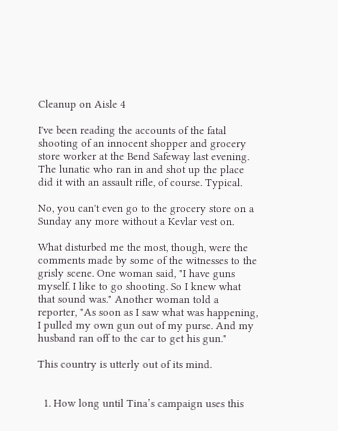Cleanup on Aisle 4

I've been reading the accounts of the fatal shooting of an innocent shopper and grocery store worker at the Bend Safeway last evening. The lunatic who ran in and shot up the place did it with an assault rifle, of course. Typical.

No, you can't even go to the grocery store on a Sunday any more without a Kevlar vest on.

What disturbed me the most, though, were the comments made by some of the witnesses to the grisly scene. One woman said, "I have guns myself. I like to go shooting. So I knew what that sound was." Another woman told a reporter, "As soon as I saw what was happening, I pulled my own gun out of my purse. And my husband ran off to the car to get his gun."

This country is utterly out of its mind.


  1. How long until Tina’s campaign uses this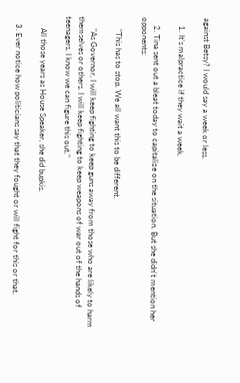against Betsy? I would say a week or less.

    1. It’s malpractice if they wait a week.

    2. Tina sent out a bleat today to capitalize on the situation. But she didn't mention her opponents:

      "This has to stop. We all want this to be different.

      "As Governor, I will keep fighting to keep guns away from those who are likely to harm themselves or others. I will keep fighting to keep weapons of war out of the hands of teenagers. I know we can figure this out."

      All those years as House Speaker, she did bupkis.

    3. Ever notice how politicians say that they fought or will fight for this or that.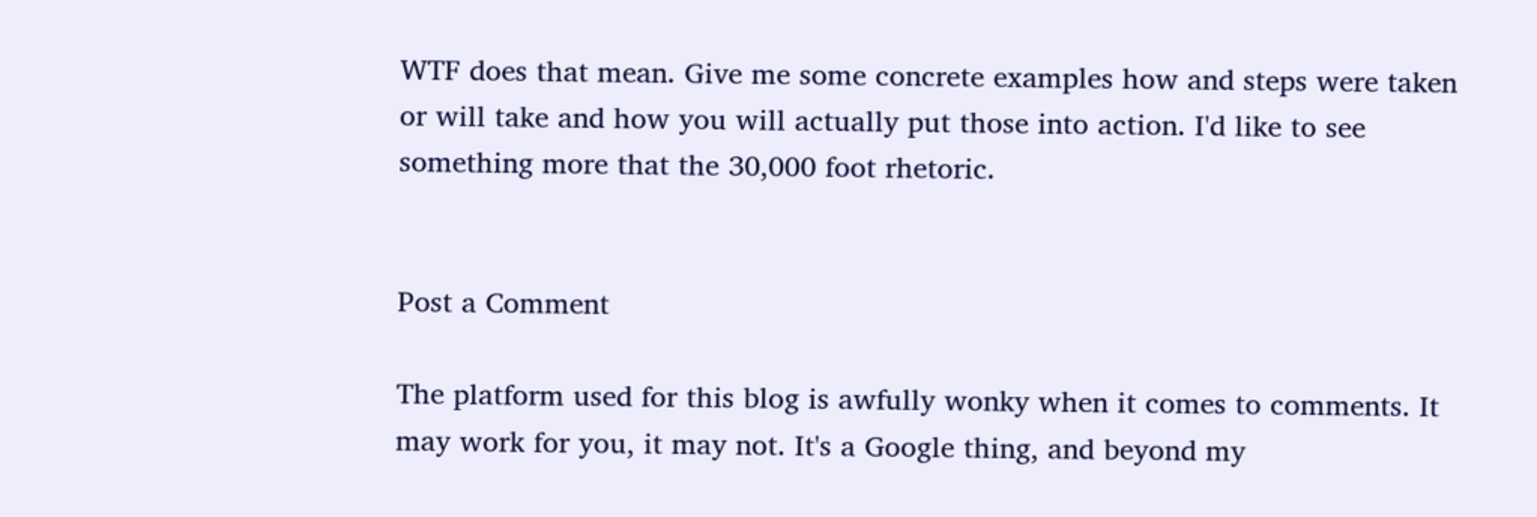WTF does that mean. Give me some concrete examples how and steps were taken or will take and how you will actually put those into action. I'd like to see something more that the 30,000 foot rhetoric.


Post a Comment

The platform used for this blog is awfully wonky when it comes to comments. It may work for you, it may not. It's a Google thing, and beyond my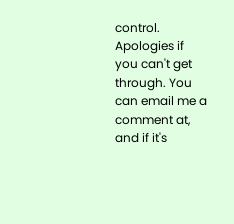control. Apologies if you can't get through. You can email me a comment at, and if it's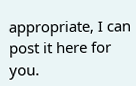appropriate, I can post it here for you.